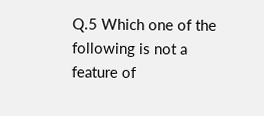Q.5 Which one of the following is not a feature of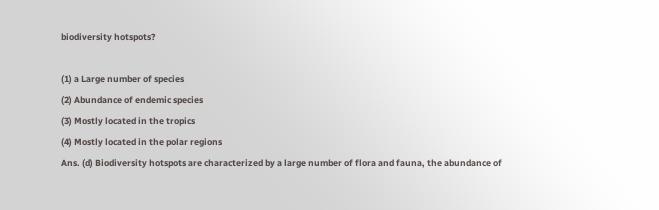biodiversity hotspots?

(1) a Large number of species
(2) Abundance of endemic species
(3) Mostly located in the tropics
(4) Mostly located in the polar regions
Ans. (d) Biodiversity hotspots are characterized by a large number of flora and fauna, the abundance of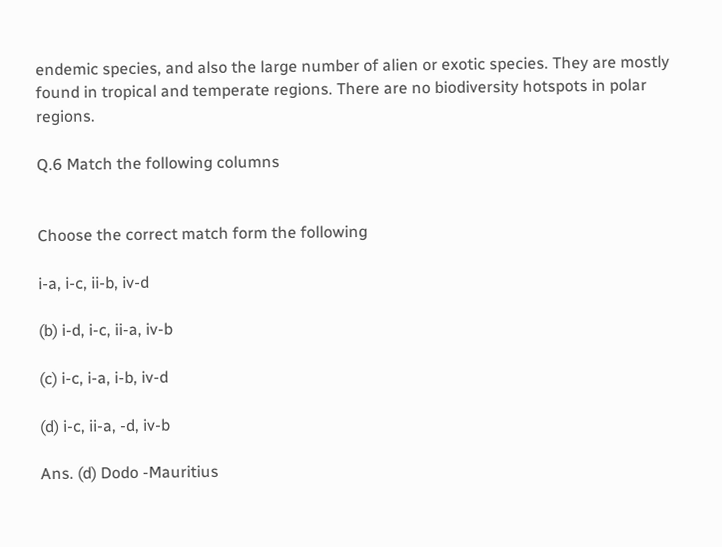endemic species, and also the large number of alien or exotic species. They are mostly found in tropical and temperate regions. There are no biodiversity hotspots in polar regions.

Q.6 Match the following columns


Choose the correct match form the following

i-a, i-c, ii-b, iv-d

(b) i-d, i-c, ii-a, iv-b

(c) i-c, i-a, i-b, iv-d

(d) i-c, ii-a, -d, iv-b

Ans. (d) Dodo -Mauritius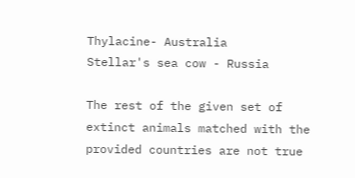Thylacine- Australia
Stellar's sea cow - Russia

The rest of the given set of extinct animals matched with the provided countries are not true